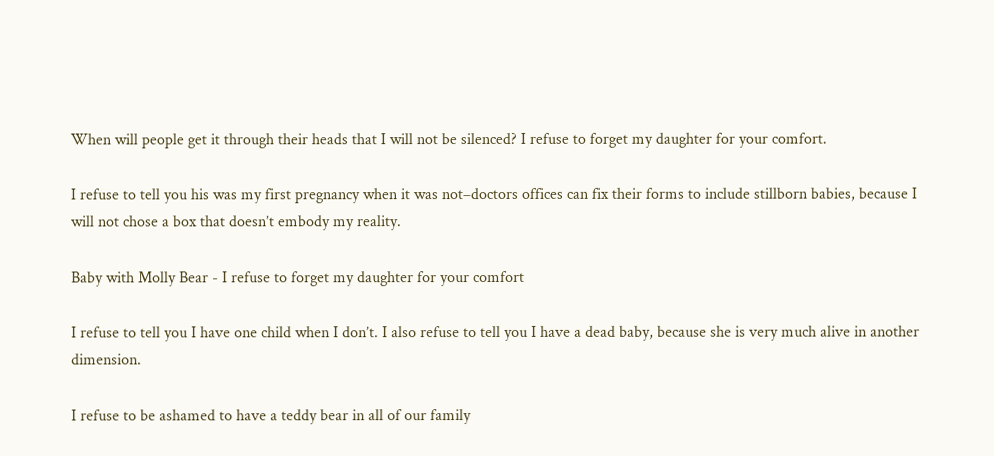When will people get it through their heads that I will not be silenced? I refuse to forget my daughter for your comfort.

I refuse to tell you his was my first pregnancy when it was not–doctors offices can fix their forms to include stillborn babies, because I will not chose a box that doesn’t embody my reality.

Baby with Molly Bear - I refuse to forget my daughter for your comfort

I refuse to tell you I have one child when I don’t. I also refuse to tell you I have a dead baby, because she is very much alive in another dimension.

I refuse to be ashamed to have a teddy bear in all of our family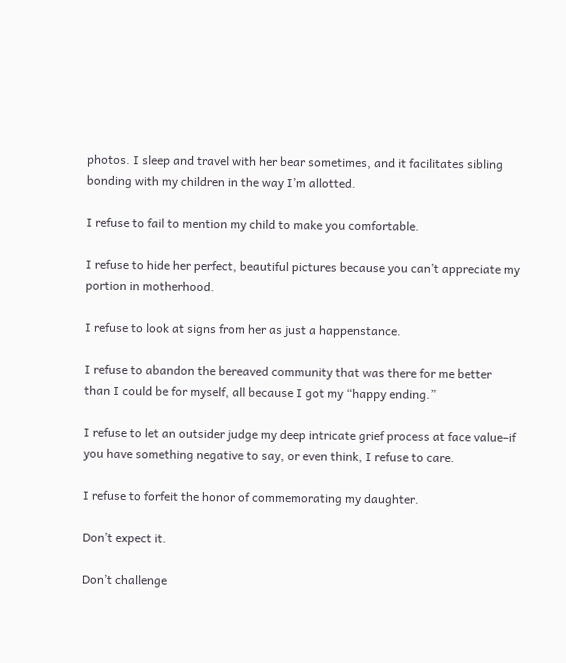photos. I sleep and travel with her bear sometimes, and it facilitates sibling bonding with my children in the way I’m allotted.

I refuse to fail to mention my child to make you comfortable.

I refuse to hide her perfect, beautiful pictures because you can’t appreciate my portion in motherhood.

I refuse to look at signs from her as just a happenstance.

I refuse to abandon the bereaved community that was there for me better than I could be for myself, all because I got my “happy ending.”

I refuse to let an outsider judge my deep intricate grief process at face value–if you have something negative to say, or even think, I refuse to care.

I refuse to forfeit the honor of commemorating my daughter.

Don’t expect it.

Don’t challenge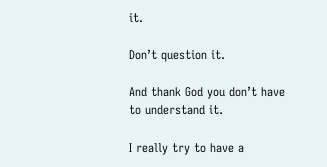it.

Don’t question it.

And thank God you don’t have to understand it.

I really try to have a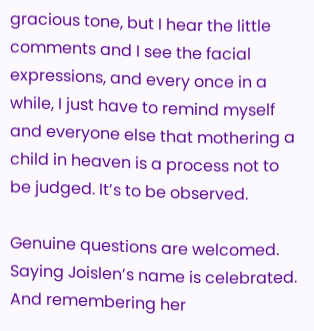gracious tone, but I hear the little comments and I see the facial expressions, and every once in a while, I just have to remind myself and everyone else that mothering a child in heaven is a process not to be judged. It’s to be observed.

Genuine questions are welcomed. Saying Joislen’s name is celebrated. And remembering her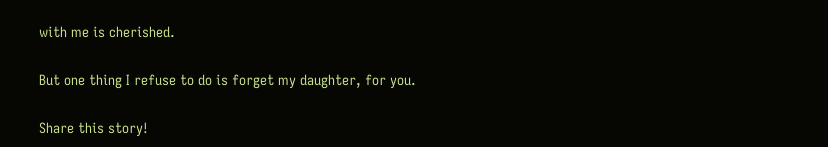with me is cherished.

But one thing I refuse to do is forget my daughter, for you.

Share this story!